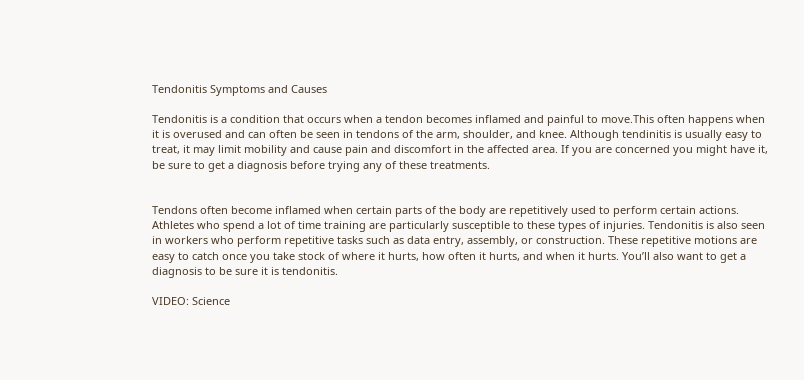Tendonitis Symptoms and Causes

Tendonitis is a condition that occurs when a tendon becomes inflamed and painful to move.This often happens when it is overused and can often be seen in tendons of the arm, shoulder, and knee. Although tendinitis is usually easy to treat, it may limit mobility and cause pain and discomfort in the affected area. If you are concerned you might have it, be sure to get a diagnosis before trying any of these treatments.


Tendons often become inflamed when certain parts of the body are repetitively used to perform certain actions. Athletes who spend a lot of time training are particularly susceptible to these types of injuries. Tendonitis is also seen in workers who perform repetitive tasks such as data entry, assembly, or construction. These repetitive motions are easy to catch once you take stock of where it hurts, how often it hurts, and when it hurts. You’ll also want to get a diagnosis to be sure it is tendonitis.

VIDEO: Science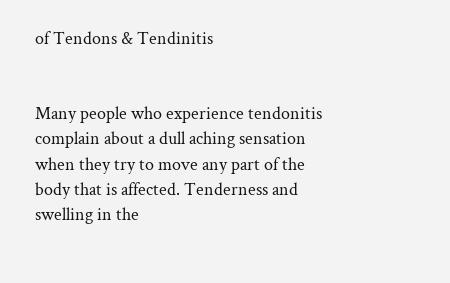of Tendons & Tendinitis


Many people who experience tendonitis complain about a dull aching sensation when they try to move any part of the body that is affected. Tenderness and swelling in the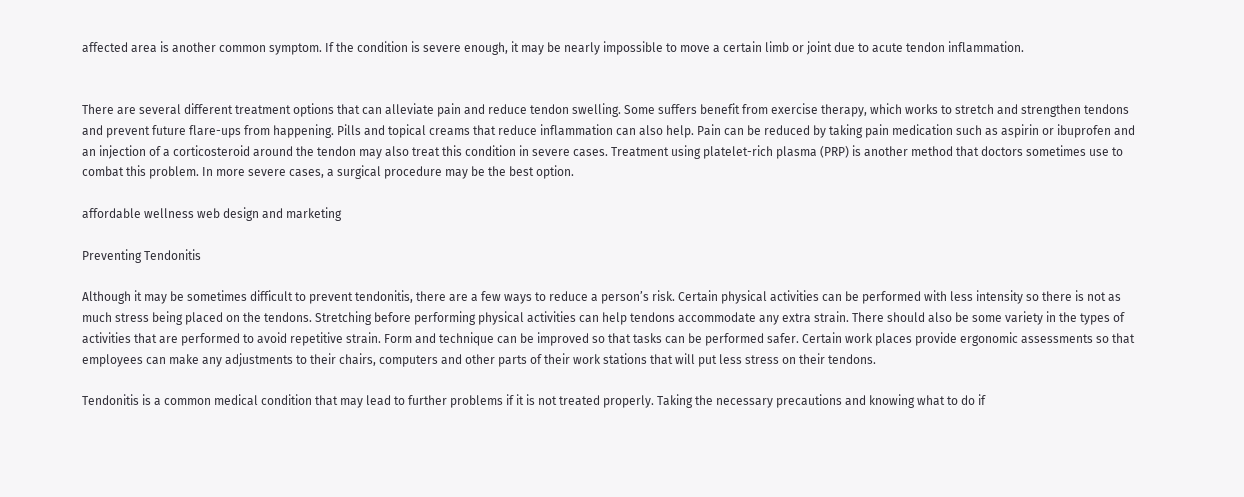affected area is another common symptom. If the condition is severe enough, it may be nearly impossible to move a certain limb or joint due to acute tendon inflammation.


There are several different treatment options that can alleviate pain and reduce tendon swelling. Some suffers benefit from exercise therapy, which works to stretch and strengthen tendons and prevent future flare-ups from happening. Pills and topical creams that reduce inflammation can also help. Pain can be reduced by taking pain medication such as aspirin or ibuprofen and an injection of a corticosteroid around the tendon may also treat this condition in severe cases. Treatment using platelet-rich plasma (PRP) is another method that doctors sometimes use to combat this problem. In more severe cases, a surgical procedure may be the best option.

affordable wellness web design and marketing

Preventing Tendonitis

Although it may be sometimes difficult to prevent tendonitis, there are a few ways to reduce a person’s risk. Certain physical activities can be performed with less intensity so there is not as much stress being placed on the tendons. Stretching before performing physical activities can help tendons accommodate any extra strain. There should also be some variety in the types of activities that are performed to avoid repetitive strain. Form and technique can be improved so that tasks can be performed safer. Certain work places provide ergonomic assessments so that employees can make any adjustments to their chairs, computers and other parts of their work stations that will put less stress on their tendons.

Tendonitis is a common medical condition that may lead to further problems if it is not treated properly. Taking the necessary precautions and knowing what to do if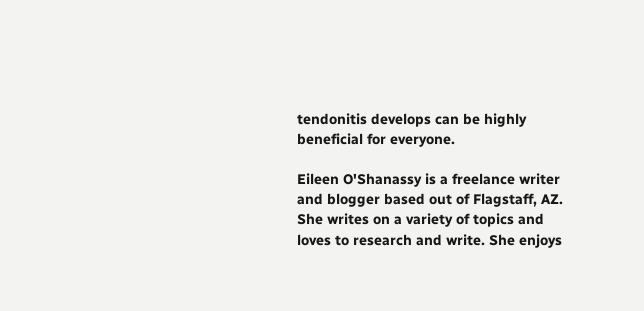tendonitis develops can be highly beneficial for everyone.

Eileen O'Shanassy is a freelance writer and blogger based out of Flagstaff, AZ. She writes on a variety of topics and loves to research and write. She enjoys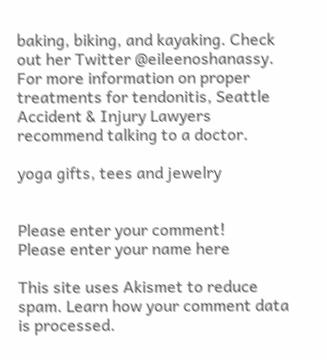baking, biking, and kayaking. Check out her Twitter @eileenoshanassy. For more information on proper treatments for tendonitis, Seattle Accident & Injury Lawyers recommend talking to a doctor.

yoga gifts, tees and jewelry


Please enter your comment!
Please enter your name here

This site uses Akismet to reduce spam. Learn how your comment data is processed.